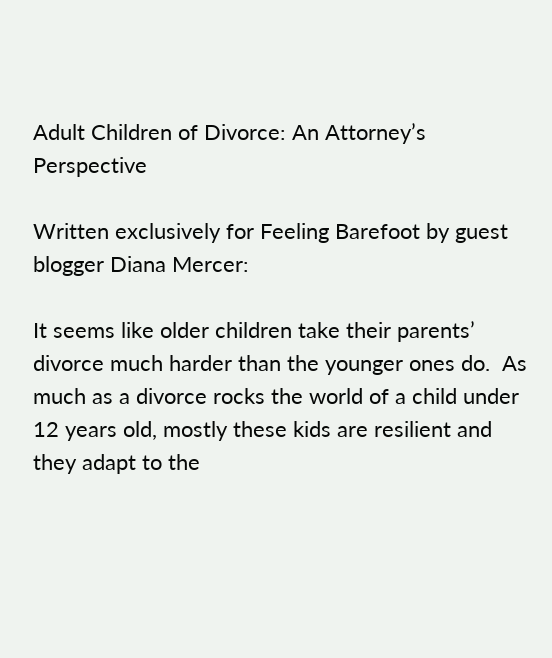Adult Children of Divorce: An Attorney’s Perspective

Written exclusively for Feeling Barefoot by guest blogger Diana Mercer:

It seems like older children take their parents’ divorce much harder than the younger ones do.  As much as a divorce rocks the world of a child under 12 years old, mostly these kids are resilient and they adapt to the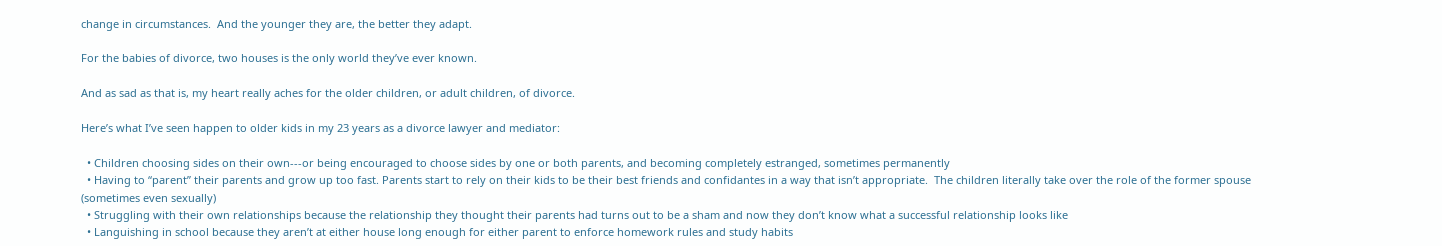change in circumstances.  And the younger they are, the better they adapt.

For the babies of divorce, two houses is the only world they’ve ever known.

And as sad as that is, my heart really aches for the older children, or adult children, of divorce.

Here’s what I’ve seen happen to older kids in my 23 years as a divorce lawyer and mediator:

  • Children choosing sides on their own---or being encouraged to choose sides by one or both parents, and becoming completely estranged, sometimes permanently
  • Having to “parent” their parents and grow up too fast. Parents start to rely on their kids to be their best friends and confidantes in a way that isn’t appropriate.  The children literally take over the role of the former spouse (sometimes even sexually)
  • Struggling with their own relationships because the relationship they thought their parents had turns out to be a sham and now they don’t know what a successful relationship looks like
  • Languishing in school because they aren’t at either house long enough for either parent to enforce homework rules and study habits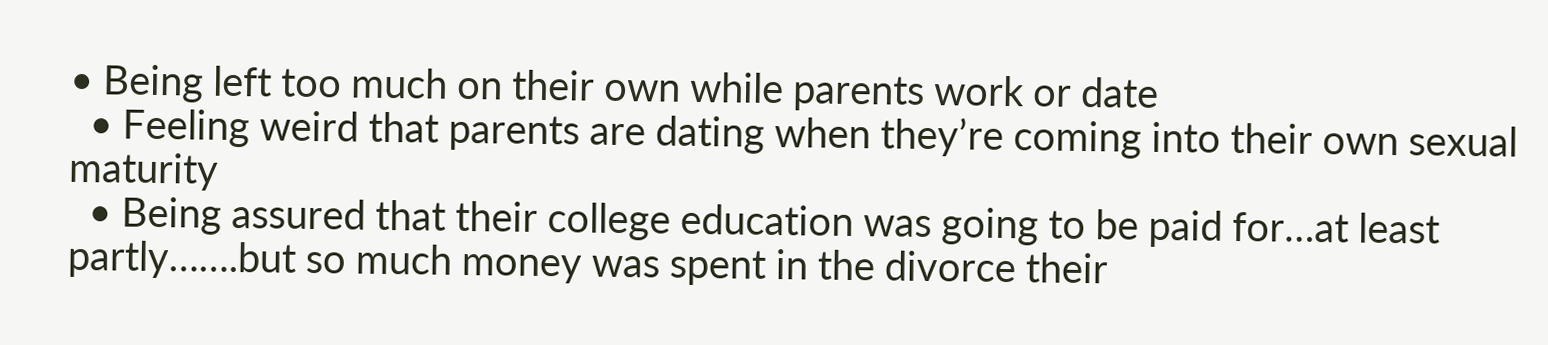• Being left too much on their own while parents work or date
  • Feeling weird that parents are dating when they’re coming into their own sexual maturity
  • Being assured that their college education was going to be paid for…at least partly…….but so much money was spent in the divorce their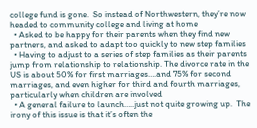college fund is gone.  So instead of Northwestern, they’re now headed to community college and living at home
  • Asked to be happy for their parents when they find new partners, and asked to adapt too quickly to new step families
  • Having to adjust to a series of step families as their parents jump from relationship to relationship. The divorce rate in the US is about 50% for first marriages….and 75% for second marriages, and even higher for third and fourth marriages, particularly when children are involved
  • A general failure to launch…..just not quite growing up.  The irony of this issue is that it’s often the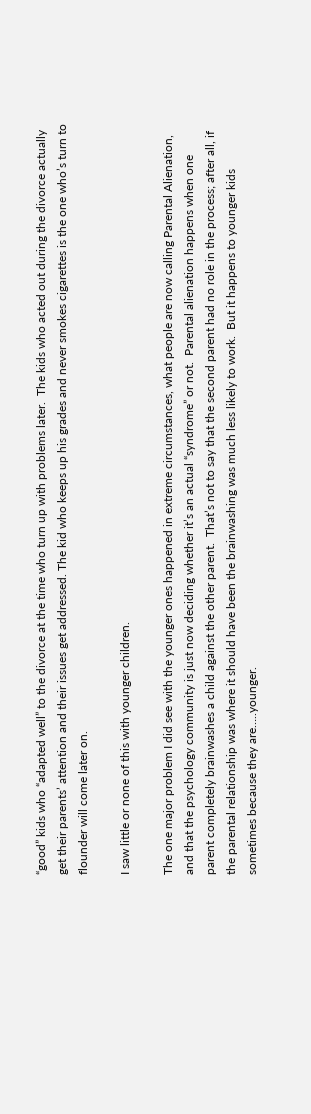“good” kids who “adapted well” to the divorce at the time who turn up with problems later.  The kids who acted out during the divorce actually get their parents’ attention and their issues get addressed. The kid who keeps up his grades and never smokes cigarettes is the one who’s turn to flounder will come later on.

I saw little or none of this with younger children.

The one major problem I did see with the younger ones happened in extreme circumstances, what people are now calling Parental Alienation, and that the psychology community is just now deciding whether it’s an actual “syndrome” or not.  Parental alienation happens when one parent completely brainwashes a child against the other parent.  That’s not to say that the second parent had no role in the process; after all, if the parental relationship was where it should have been the brainwashing was much less likely to work.  But it happens to younger kids sometimes because they are…..younger.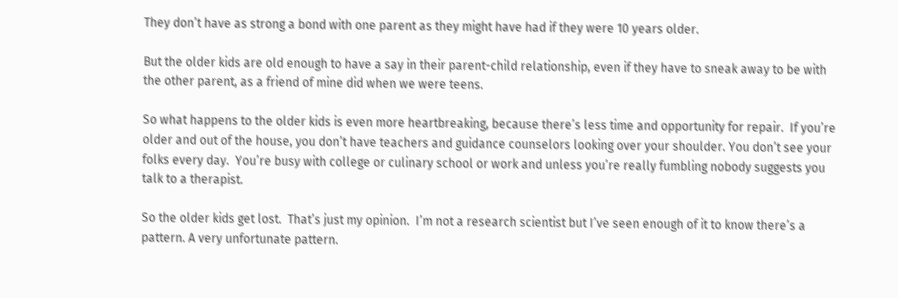They don’t have as strong a bond with one parent as they might have had if they were 10 years older.

But the older kids are old enough to have a say in their parent-child relationship, even if they have to sneak away to be with the other parent, as a friend of mine did when we were teens.

So what happens to the older kids is even more heartbreaking, because there’s less time and opportunity for repair.  If you’re older and out of the house, you don’t have teachers and guidance counselors looking over your shoulder. You don’t see your folks every day.  You’re busy with college or culinary school or work and unless you’re really fumbling nobody suggests you talk to a therapist.

So the older kids get lost.  That’s just my opinion.  I’m not a research scientist but I’ve seen enough of it to know there’s a pattern. A very unfortunate pattern.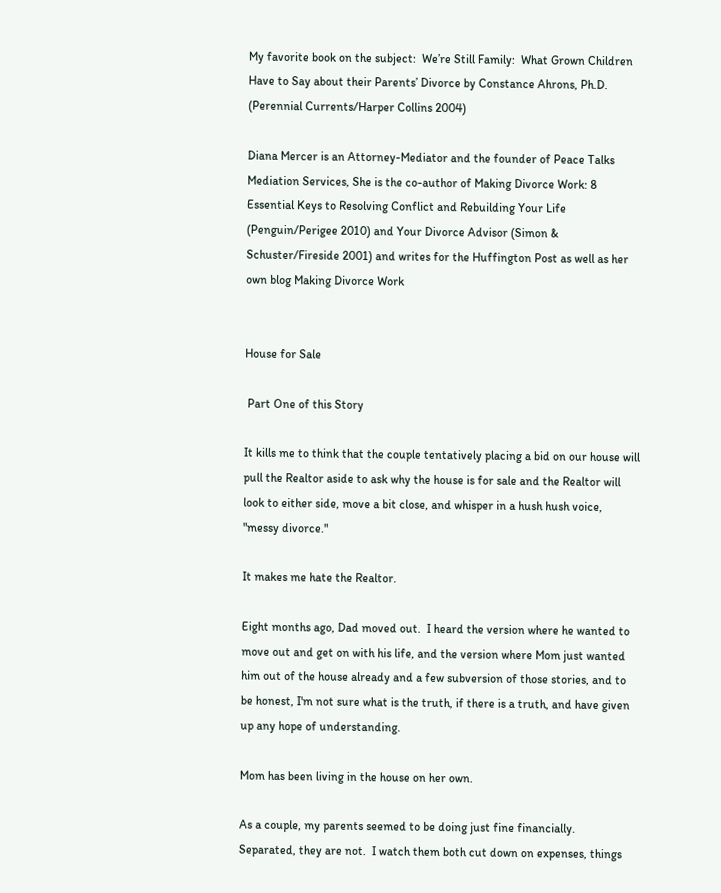My favorite book on the subject:  We’re Still Family:  What Grown Children Have to Say about their Parents’ Divorce by Constance Ahrons, Ph.D. (Perennial Currents/Harper Collins 2004)

Diana Mercer is an Attorney-Mediator and the founder of Peace Talks Mediation Services, She is the co-author of Making Divorce Work: 8 Essential Keys to Resolving Conflict and Rebuilding Your Life (Penguin/Perigee 2010) and Your Divorce Advisor (Simon & Schuster/Fireside 2001) and writes for the Huffington Post as well as her own blog Making Divorce Work


House for Sale

 Part One of this Story

It kills me to think that the couple tentatively placing a bid on our house will pull the Realtor aside to ask why the house is for sale and the Realtor will look to either side, move a bit close, and whisper in a hush hush voice, "messy divorce."

It makes me hate the Realtor.

Eight months ago, Dad moved out.  I heard the version where he wanted to move out and get on with his life, and the version where Mom just wanted him out of the house already and a few subversion of those stories, and to be honest, I'm not sure what is the truth, if there is a truth, and have given up any hope of understanding.

Mom has been living in the house on her own.

As a couple, my parents seemed to be doing just fine financially.  Separated, they are not.  I watch them both cut down on expenses, things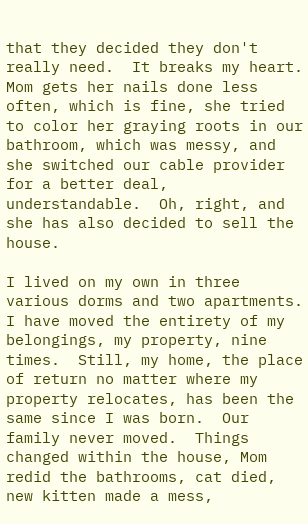that they decided they don't really need.  It breaks my heart.  Mom gets her nails done less often, which is fine, she tried to color her graying roots in our bathroom, which was messy, and she switched our cable provider for a better deal, understandable.  Oh, right, and she has also decided to sell the house.

I lived on my own in three various dorms and two apartments.  I have moved the entirety of my belongings, my property, nine times.  Still, my home, the place of return no matter where my property relocates, has been the same since I was born.  Our family never moved.  Things changed within the house, Mom redid the bathrooms, cat died, new kitten made a mess,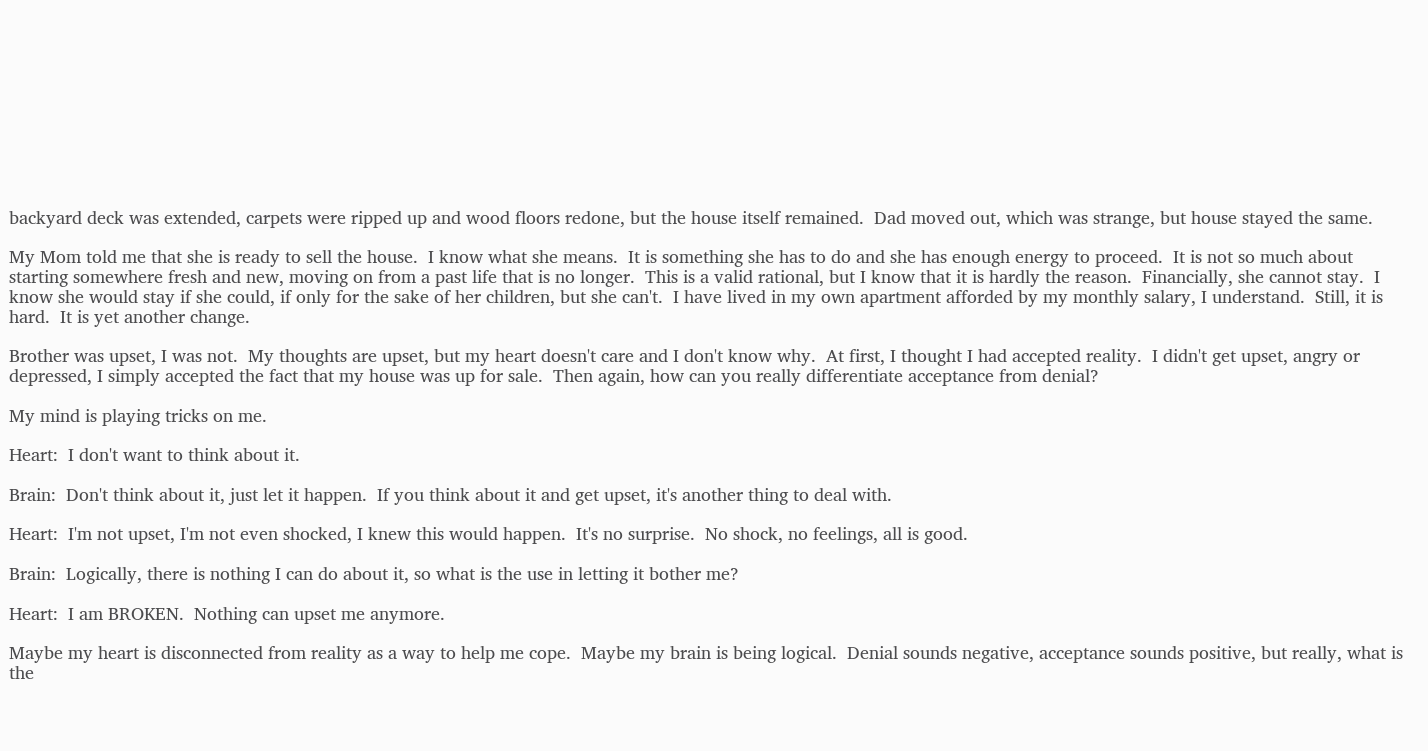backyard deck was extended, carpets were ripped up and wood floors redone, but the house itself remained.  Dad moved out, which was strange, but house stayed the same.

My Mom told me that she is ready to sell the house.  I know what she means.  It is something she has to do and she has enough energy to proceed.  It is not so much about starting somewhere fresh and new, moving on from a past life that is no longer.  This is a valid rational, but I know that it is hardly the reason.  Financially, she cannot stay.  I know she would stay if she could, if only for the sake of her children, but she can't.  I have lived in my own apartment afforded by my monthly salary, I understand.  Still, it is hard.  It is yet another change.

Brother was upset, I was not.  My thoughts are upset, but my heart doesn't care and I don't know why.  At first, I thought I had accepted reality.  I didn't get upset, angry or depressed, I simply accepted the fact that my house was up for sale.  Then again, how can you really differentiate acceptance from denial?

My mind is playing tricks on me.

Heart:  I don't want to think about it.

Brain:  Don't think about it, just let it happen.  If you think about it and get upset, it's another thing to deal with.

Heart:  I'm not upset, I'm not even shocked, I knew this would happen.  It's no surprise.  No shock, no feelings, all is good.

Brain:  Logically, there is nothing I can do about it, so what is the use in letting it bother me?

Heart:  I am BROKEN.  Nothing can upset me anymore.

Maybe my heart is disconnected from reality as a way to help me cope.  Maybe my brain is being logical.  Denial sounds negative, acceptance sounds positive, but really, what is the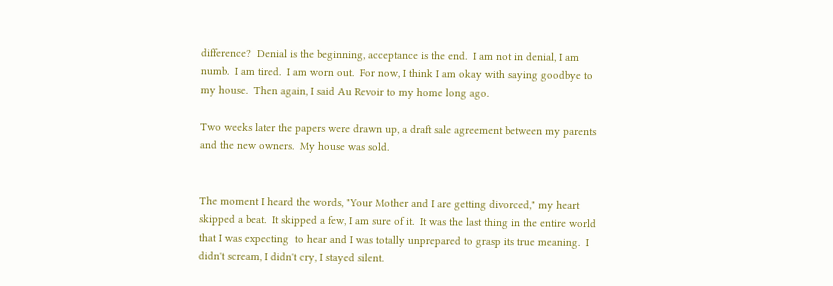difference?  Denial is the beginning, acceptance is the end.  I am not in denial, I am numb.  I am tired.  I am worn out.  For now, I think I am okay with saying goodbye to my house.  Then again, I said Au Revoir to my home long ago.

Two weeks later the papers were drawn up, a draft sale agreement between my parents and the new owners.  My house was sold.


The moment I heard the words, "Your Mother and I are getting divorced," my heart skipped a beat.  It skipped a few, I am sure of it.  It was the last thing in the entire world that I was expecting  to hear and I was totally unprepared to grasp its true meaning.  I didn't scream, I didn't cry, I stayed silent.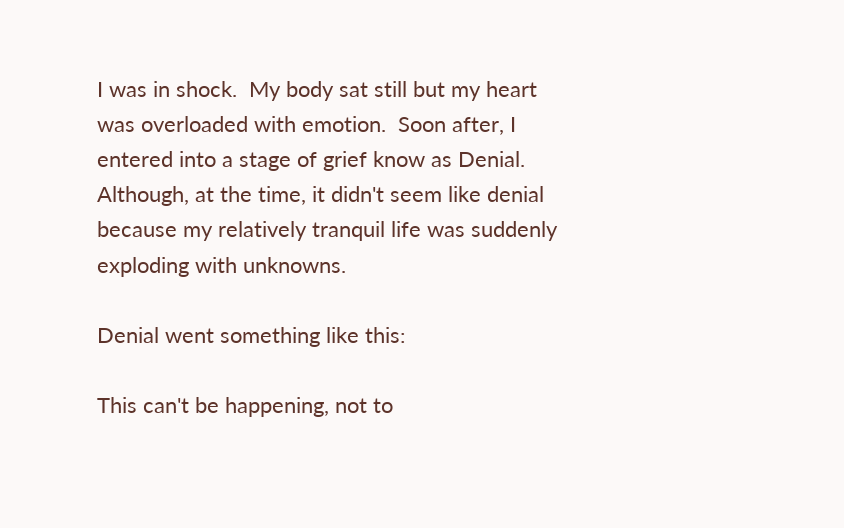I was in shock.  My body sat still but my heart was overloaded with emotion.  Soon after, I entered into a stage of grief know as Denial.  Although, at the time, it didn't seem like denial because my relatively tranquil life was suddenly exploding with unknowns.

Denial went something like this:

This can't be happening, not to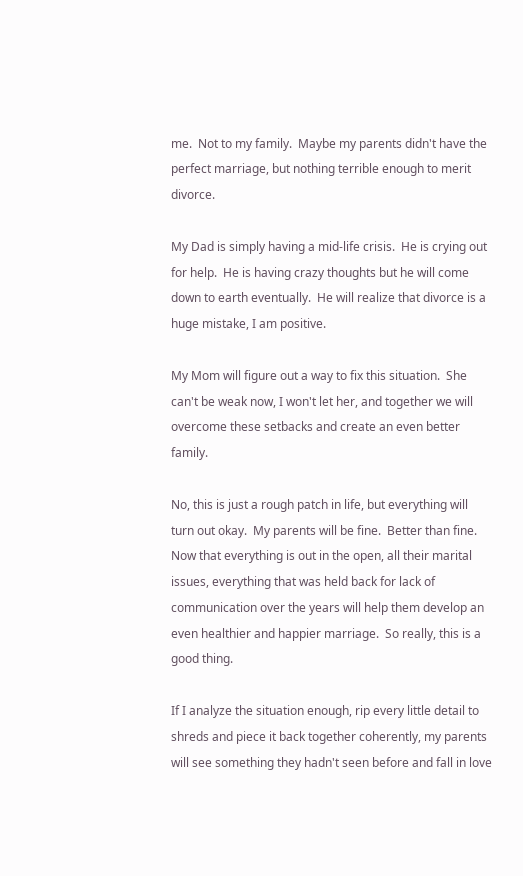me.  Not to my family.  Maybe my parents didn't have the perfect marriage, but nothing terrible enough to merit divorce.

My Dad is simply having a mid-life crisis.  He is crying out for help.  He is having crazy thoughts but he will come down to earth eventually.  He will realize that divorce is a huge mistake, I am positive.

My Mom will figure out a way to fix this situation.  She can't be weak now, I won't let her, and together we will overcome these setbacks and create an even better family.

No, this is just a rough patch in life, but everything will turn out okay.  My parents will be fine.  Better than fine.  Now that everything is out in the open, all their marital issues, everything that was held back for lack of communication over the years will help them develop an even healthier and happier marriage.  So really, this is a good thing.

If I analyze the situation enough, rip every little detail to shreds and piece it back together coherently, my parents will see something they hadn't seen before and fall in love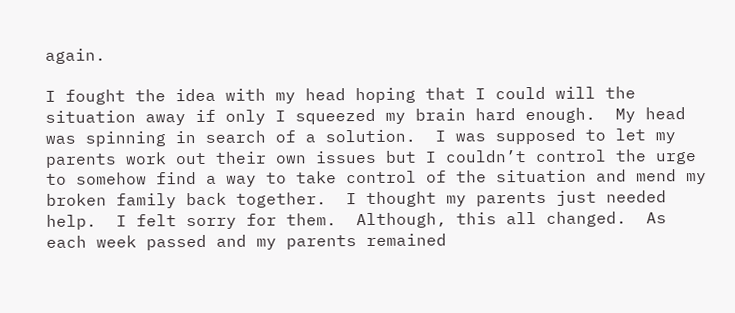again.

I fought the idea with my head hoping that I could will the situation away if only I squeezed my brain hard enough.  My head was spinning in search of a solution.  I was supposed to let my parents work out their own issues but I couldn’t control the urge to somehow find a way to take control of the situation and mend my broken family back together.  I thought my parents just needed help.  I felt sorry for them.  Although, this all changed.  As each week passed and my parents remained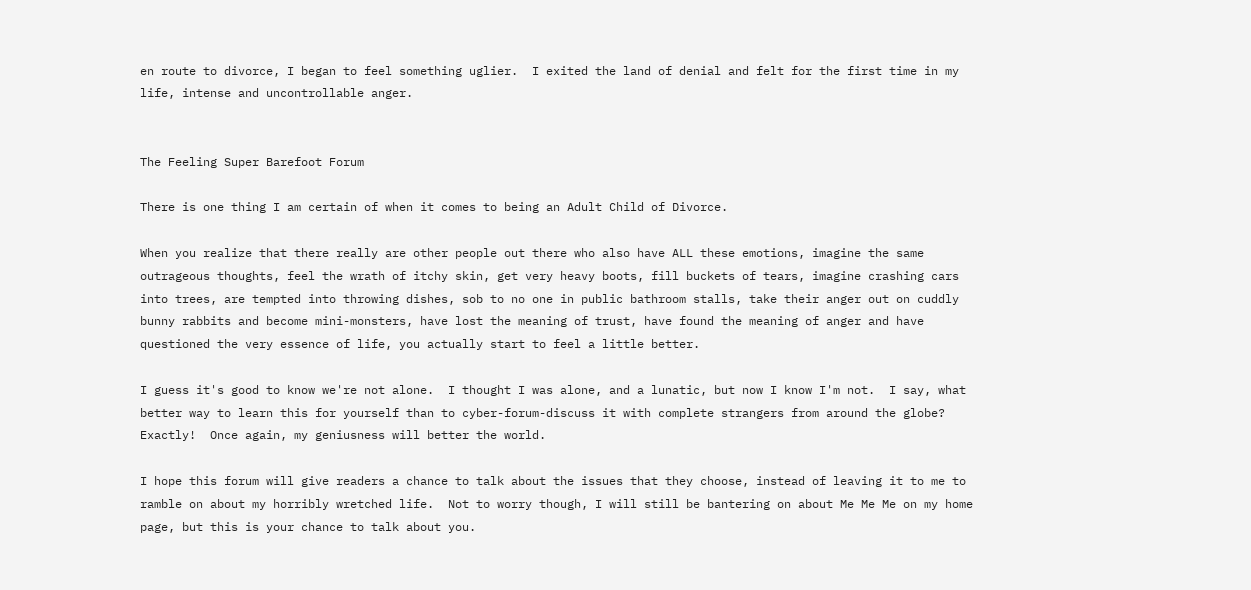en route to divorce, I began to feel something uglier.  I exited the land of denial and felt for the first time in my life, intense and uncontrollable anger.


The Feeling Super Barefoot Forum

There is one thing I am certain of when it comes to being an Adult Child of Divorce.

When you realize that there really are other people out there who also have ALL these emotions, imagine the same outrageous thoughts, feel the wrath of itchy skin, get very heavy boots, fill buckets of tears, imagine crashing cars into trees, are tempted into throwing dishes, sob to no one in public bathroom stalls, take their anger out on cuddly bunny rabbits and become mini-monsters, have lost the meaning of trust, have found the meaning of anger and have questioned the very essence of life, you actually start to feel a little better.

I guess it's good to know we're not alone.  I thought I was alone, and a lunatic, but now I know I'm not.  I say, what better way to learn this for yourself than to cyber-forum-discuss it with complete strangers from around the globe?  Exactly!  Once again, my geniusness will better the world.

I hope this forum will give readers a chance to talk about the issues that they choose, instead of leaving it to me to ramble on about my horribly wretched life.  Not to worry though, I will still be bantering on about Me Me Me on my home page, but this is your chance to talk about you.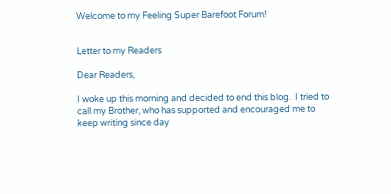Welcome to my Feeling Super Barefoot Forum!


Letter to my Readers

Dear Readers,

I woke up this morning and decided to end this blog.  I tried to call my Brother, who has supported and encouraged me to keep writing since day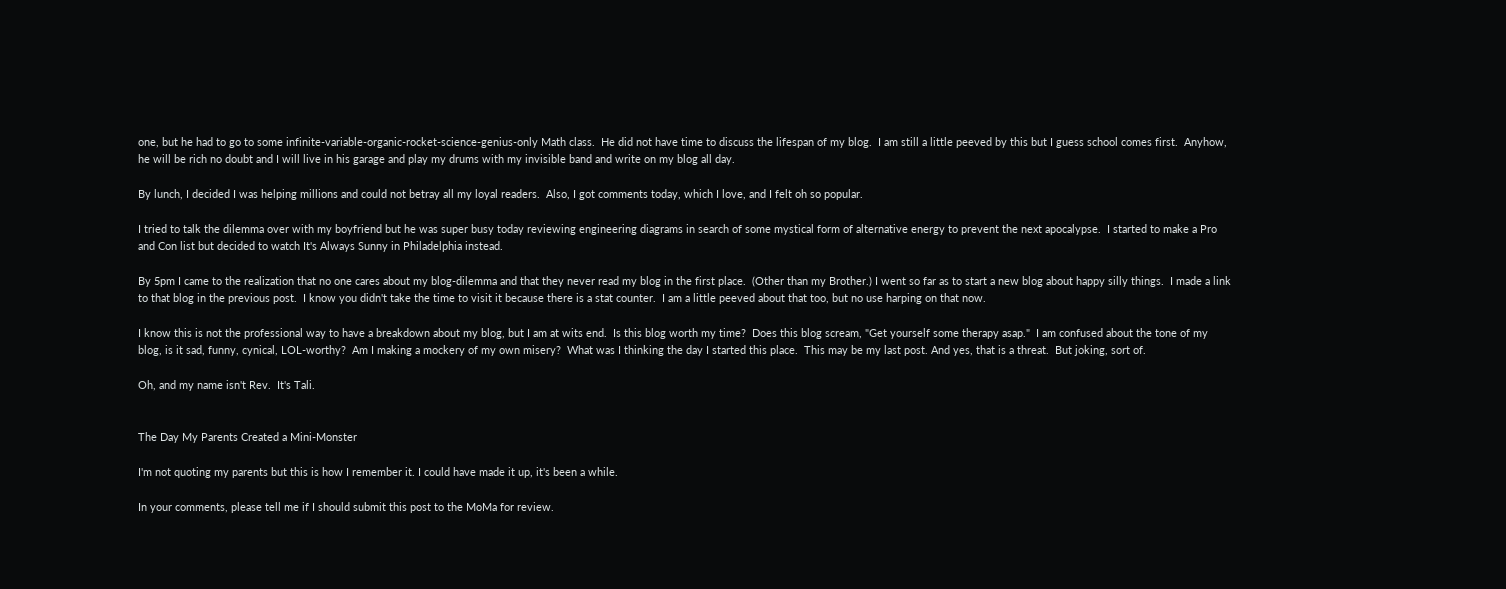one, but he had to go to some infinite-variable-organic-rocket-science-genius-only Math class.  He did not have time to discuss the lifespan of my blog.  I am still a little peeved by this but I guess school comes first.  Anyhow, he will be rich no doubt and I will live in his garage and play my drums with my invisible band and write on my blog all day.

By lunch, I decided I was helping millions and could not betray all my loyal readers.  Also, I got comments today, which I love, and I felt oh so popular.

I tried to talk the dilemma over with my boyfriend but he was super busy today reviewing engineering diagrams in search of some mystical form of alternative energy to prevent the next apocalypse.  I started to make a Pro and Con list but decided to watch It's Always Sunny in Philadelphia instead.

By 5pm I came to the realization that no one cares about my blog-dilemma and that they never read my blog in the first place.  (Other than my Brother.) I went so far as to start a new blog about happy silly things.  I made a link to that blog in the previous post.  I know you didn't take the time to visit it because there is a stat counter.  I am a little peeved about that too, but no use harping on that now.

I know this is not the professional way to have a breakdown about my blog, but I am at wits end.  Is this blog worth my time?  Does this blog scream, "Get yourself some therapy asap."  I am confused about the tone of my blog, is it sad, funny, cynical, LOL-worthy?  Am I making a mockery of my own misery?  What was I thinking the day I started this place.  This may be my last post. And yes, that is a threat.  But joking, sort of.

Oh, and my name isn't Rev.  It's Tali.


The Day My Parents Created a Mini-Monster

I'm not quoting my parents but this is how I remember it. I could have made it up, it's been a while.

In your comments, please tell me if I should submit this post to the MoMa for review.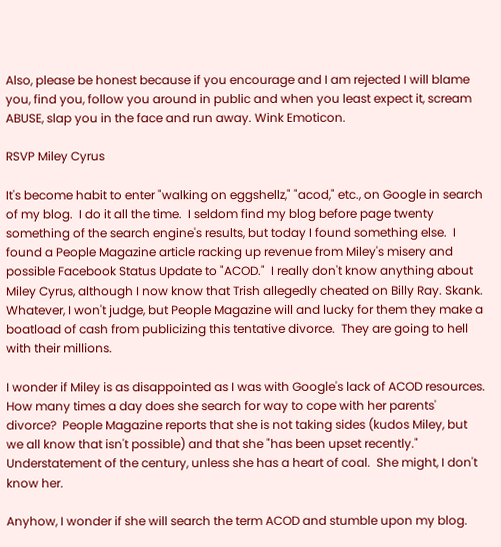Also, please be honest because if you encourage and I am rejected I will blame you, find you, follow you around in public and when you least expect it, scream ABUSE, slap you in the face and run away. Wink Emoticon.

RSVP Miley Cyrus

It's become habit to enter "walking on eggshellz," "acod," etc., on Google in search of my blog.  I do it all the time.  I seldom find my blog before page twenty something of the search engine's results, but today I found something else.  I found a People Magazine article racking up revenue from Miley's misery and possible Facebook Status Update to "ACOD."  I really don't know anything about Miley Cyrus, although I now know that Trish allegedly cheated on Billy Ray. Skank.  Whatever, I won't judge, but People Magazine will and lucky for them they make a boatload of cash from publicizing this tentative divorce.  They are going to hell with their millions.

I wonder if Miley is as disappointed as I was with Google's lack of ACOD resources.  How many times a day does she search for way to cope with her parents' divorce?  People Magazine reports that she is not taking sides (kudos Miley, but we all know that isn't possible) and that she "has been upset recently."  Understatement of the century, unless she has a heart of coal.  She might, I don't know her.

Anyhow, I wonder if she will search the term ACOD and stumble upon my blog.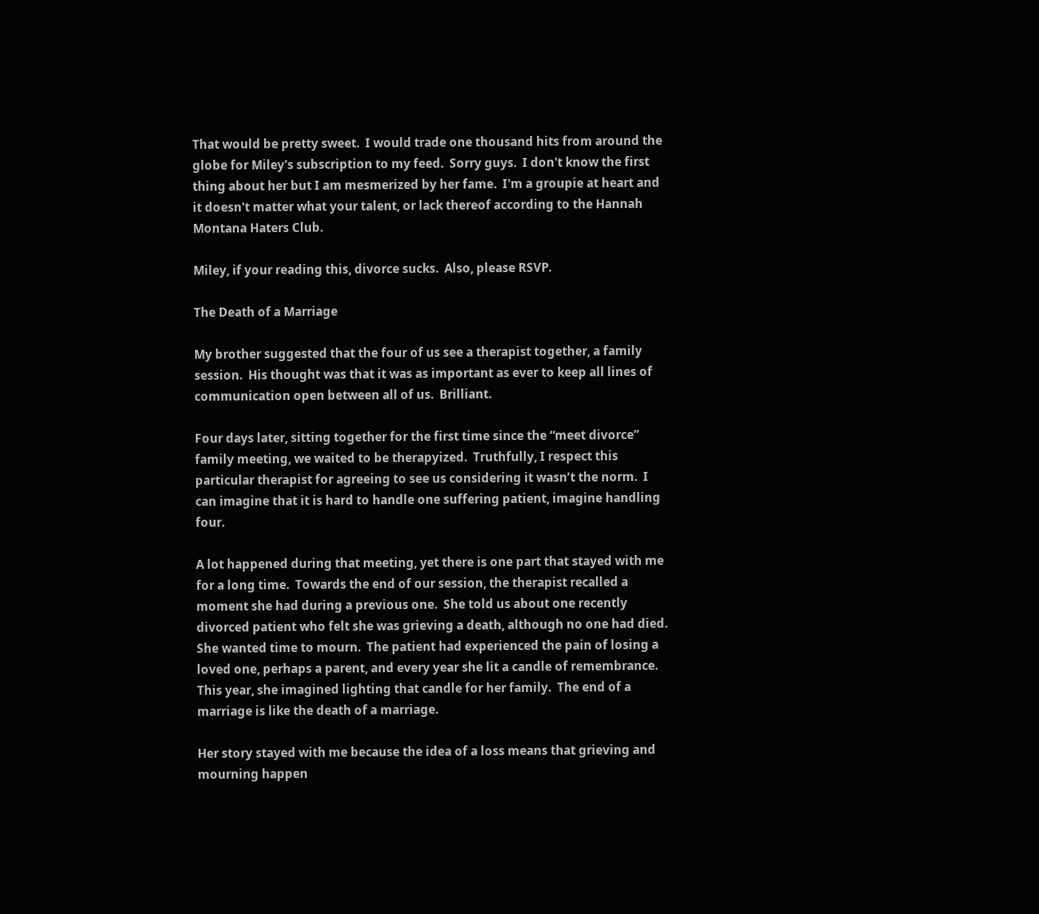That would be pretty sweet.  I would trade one thousand hits from around the globe for Miley's subscription to my feed.  Sorry guys.  I don't know the first thing about her but I am mesmerized by her fame.  I'm a groupie at heart and it doesn't matter what your talent, or lack thereof according to the Hannah Montana Haters Club.

Miley, if your reading this, divorce sucks.  Also, please RSVP.

The Death of a Marriage

My brother suggested that the four of us see a therapist together, a family session.  His thought was that it was as important as ever to keep all lines of communication open between all of us.  Brilliant.

Four days later, sitting together for the first time since the “meet divorce” family meeting, we waited to be therapyized.  Truthfully, I respect this particular therapist for agreeing to see us considering it wasn’t the norm.  I can imagine that it is hard to handle one suffering patient, imagine handling four.

A lot happened during that meeting, yet there is one part that stayed with me for a long time.  Towards the end of our session, the therapist recalled a moment she had during a previous one.  She told us about one recently divorced patient who felt she was grieving a death, although no one had died.  She wanted time to mourn.  The patient had experienced the pain of losing a loved one, perhaps a parent, and every year she lit a candle of remembrance.  This year, she imagined lighting that candle for her family.  The end of a marriage is like the death of a marriage.

Her story stayed with me because the idea of a loss means that grieving and mourning happen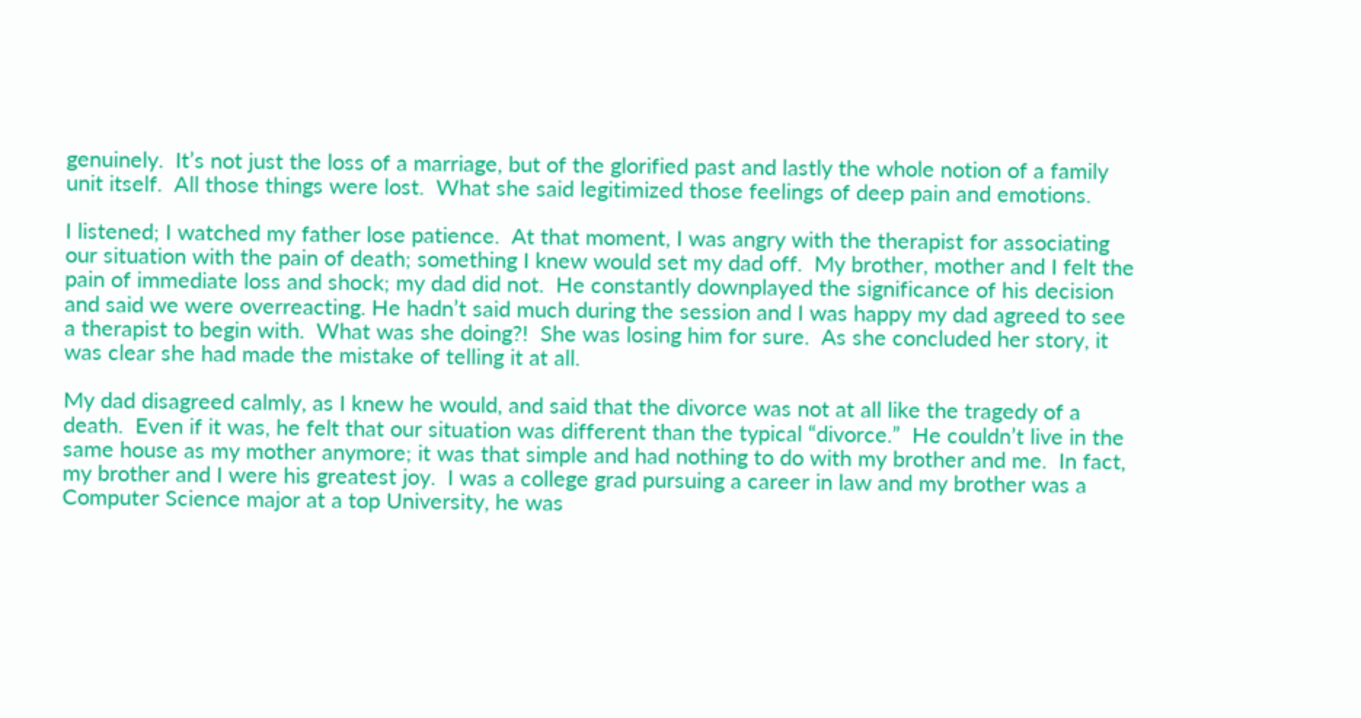genuinely.  It’s not just the loss of a marriage, but of the glorified past and lastly the whole notion of a family unit itself.  All those things were lost.  What she said legitimized those feelings of deep pain and emotions.

I listened; I watched my father lose patience.  At that moment, I was angry with the therapist for associating our situation with the pain of death; something I knew would set my dad off.  My brother, mother and I felt the pain of immediate loss and shock; my dad did not.  He constantly downplayed the significance of his decision and said we were overreacting. He hadn’t said much during the session and I was happy my dad agreed to see a therapist to begin with.  What was she doing?!  She was losing him for sure.  As she concluded her story, it was clear she had made the mistake of telling it at all.

My dad disagreed calmly, as I knew he would, and said that the divorce was not at all like the tragedy of a death.  Even if it was, he felt that our situation was different than the typical “divorce.”  He couldn’t live in the same house as my mother anymore; it was that simple and had nothing to do with my brother and me.  In fact, my brother and I were his greatest joy.  I was a college grad pursuing a career in law and my brother was a Computer Science major at a top University, he was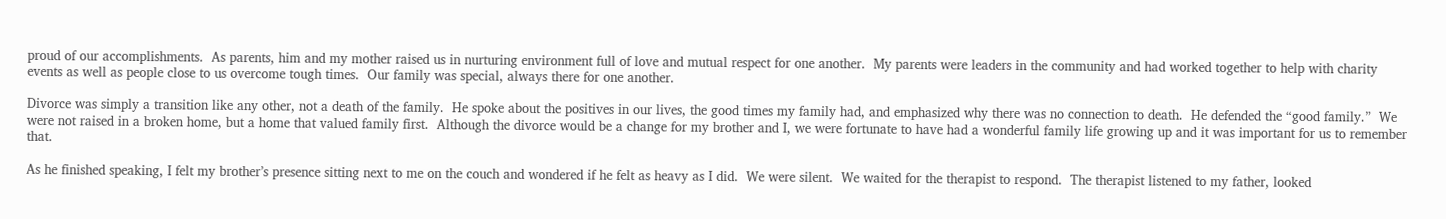proud of our accomplishments.  As parents, him and my mother raised us in nurturing environment full of love and mutual respect for one another.  My parents were leaders in the community and had worked together to help with charity events as well as people close to us overcome tough times.  Our family was special, always there for one another.

Divorce was simply a transition like any other, not a death of the family.  He spoke about the positives in our lives, the good times my family had, and emphasized why there was no connection to death.  He defended the “good family.”  We were not raised in a broken home, but a home that valued family first.  Although the divorce would be a change for my brother and I, we were fortunate to have had a wonderful family life growing up and it was important for us to remember that.

As he finished speaking, I felt my brother’s presence sitting next to me on the couch and wondered if he felt as heavy as I did.  We were silent.  We waited for the therapist to respond.  The therapist listened to my father, looked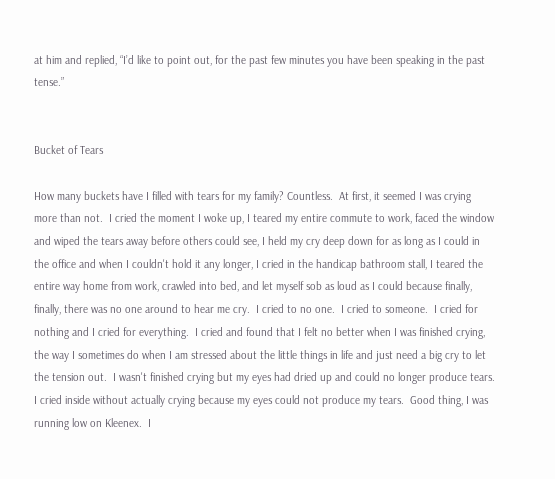at him and replied, “I’d like to point out, for the past few minutes you have been speaking in the past tense.”


Bucket of Tears

How many buckets have I filled with tears for my family? Countless.  At first, it seemed I was crying more than not.  I cried the moment I woke up, I teared my entire commute to work, faced the window and wiped the tears away before others could see, I held my cry deep down for as long as I could in the office and when I couldn't hold it any longer, I cried in the handicap bathroom stall, I teared the entire way home from work, crawled into bed, and let myself sob as loud as I could because finally, finally, there was no one around to hear me cry.  I cried to no one.  I cried to someone.  I cried for nothing and I cried for everything.  I cried and found that I felt no better when I was finished crying, the way I sometimes do when I am stressed about the little things in life and just need a big cry to let the tension out.  I wasn't finished crying but my eyes had dried up and could no longer produce tears.  I cried inside without actually crying because my eyes could not produce my tears.  Good thing, I was running low on Kleenex.  I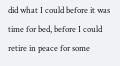did what I could before it was time for bed, before I could retire in peace for some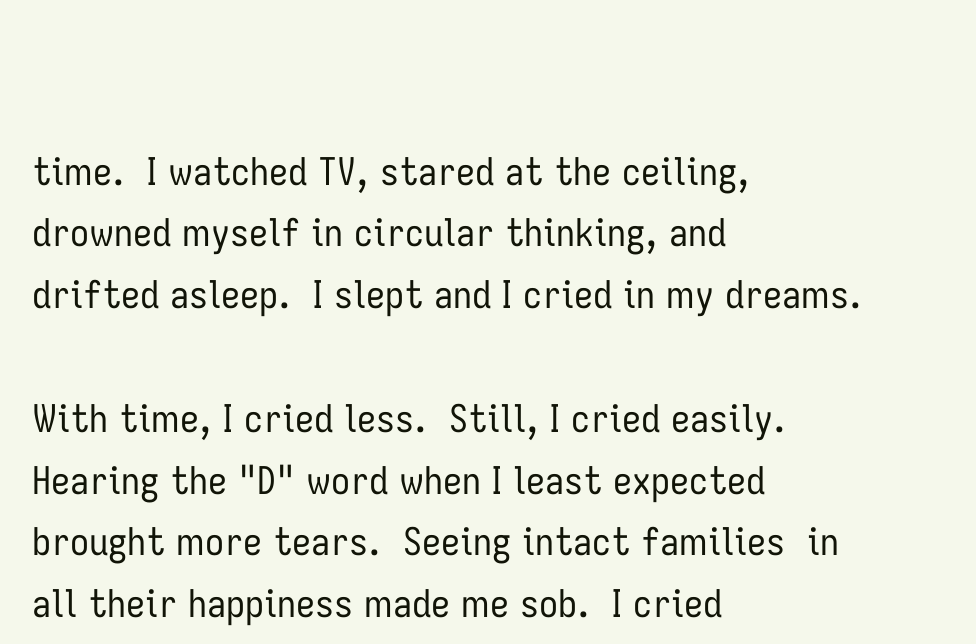time.  I watched TV, stared at the ceiling, drowned myself in circular thinking, and drifted asleep.  I slept and I cried in my dreams.

With time, I cried less.  Still, I cried easily.  Hearing the "D" word when I least expected brought more tears.  Seeing intact families  in all their happiness made me sob.  I cried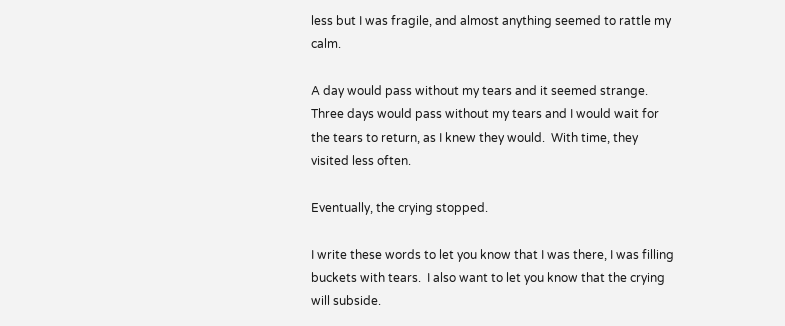less but I was fragile, and almost anything seemed to rattle my calm.

A day would pass without my tears and it seemed strange.  Three days would pass without my tears and I would wait for the tears to return, as I knew they would.  With time, they visited less often.

Eventually, the crying stopped.

I write these words to let you know that I was there, I was filling buckets with tears.  I also want to let you know that the crying will subside.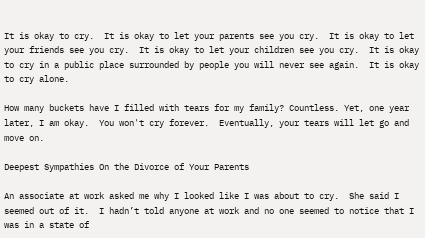It is okay to cry.  It is okay to let your parents see you cry.  It is okay to let your friends see you cry.  It is okay to let your children see you cry.  It is okay to cry in a public place surrounded by people you will never see again.  It is okay to cry alone.

How many buckets have I filled with tears for my family? Countless. Yet, one year later, I am okay.  You won't cry forever.  Eventually, your tears will let go and move on.

Deepest Sympathies On the Divorce of Your Parents

An associate at work asked me why I looked like I was about to cry.  She said I seemed out of it.  I hadn’t told anyone at work and no one seemed to notice that I was in a state of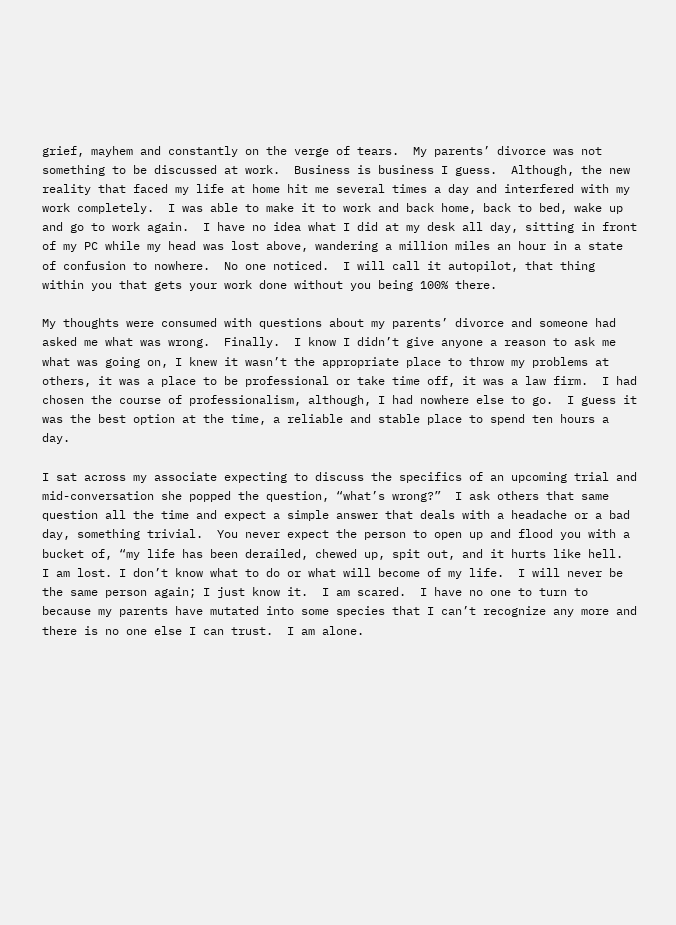grief, mayhem and constantly on the verge of tears.  My parents’ divorce was not something to be discussed at work.  Business is business I guess.  Although, the new reality that faced my life at home hit me several times a day and interfered with my work completely.  I was able to make it to work and back home, back to bed, wake up and go to work again.  I have no idea what I did at my desk all day, sitting in front of my PC while my head was lost above, wandering a million miles an hour in a state of confusion to nowhere.  No one noticed.  I will call it autopilot, that thing within you that gets your work done without you being 100% there.

My thoughts were consumed with questions about my parents’ divorce and someone had asked me what was wrong.  Finally.  I know I didn’t give anyone a reason to ask me what was going on, I knew it wasn’t the appropriate place to throw my problems at others, it was a place to be professional or take time off, it was a law firm.  I had chosen the course of professionalism, although, I had nowhere else to go.  I guess it was the best option at the time, a reliable and stable place to spend ten hours a day.

I sat across my associate expecting to discuss the specifics of an upcoming trial and mid-conversation she popped the question, “what’s wrong?”  I ask others that same question all the time and expect a simple answer that deals with a headache or a bad day, something trivial.  You never expect the person to open up and flood you with a bucket of, “my life has been derailed, chewed up, spit out, and it hurts like hell.  I am lost. I don’t know what to do or what will become of my life.  I will never be the same person again; I just know it.  I am scared.  I have no one to turn to because my parents have mutated into some species that I can’t recognize any more and there is no one else I can trust.  I am alone.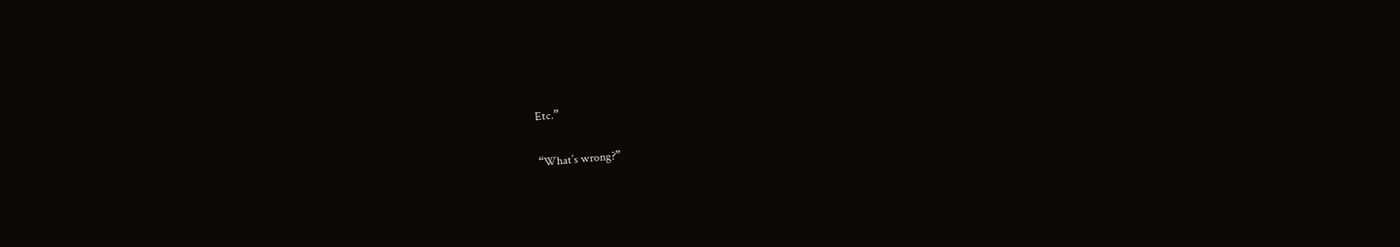Etc.”

“What’s wrong?”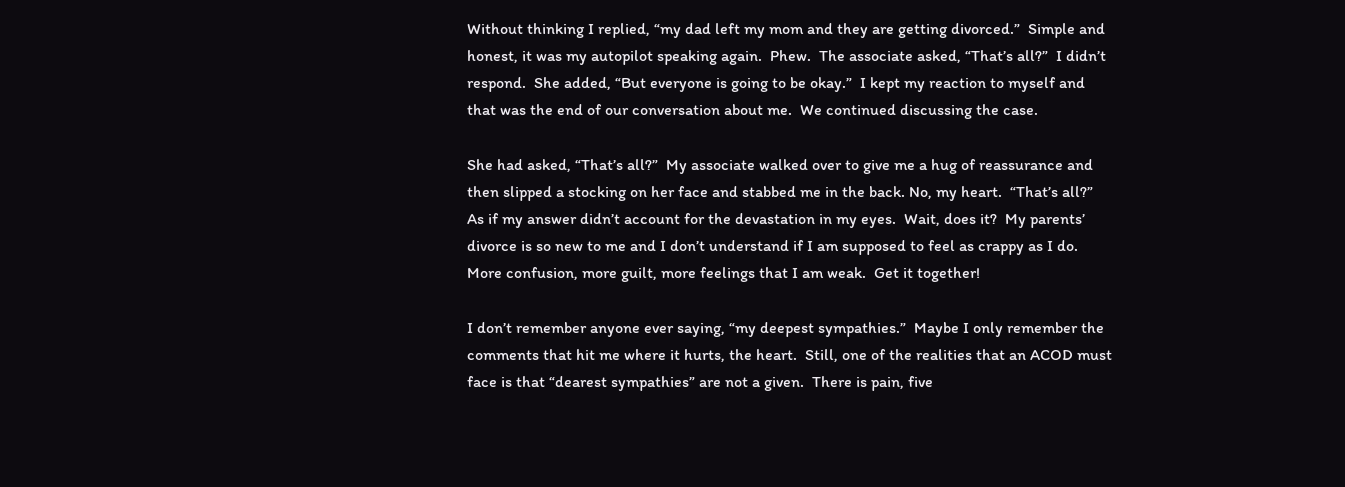Without thinking I replied, “my dad left my mom and they are getting divorced.”  Simple and honest, it was my autopilot speaking again.  Phew.  The associate asked, “That’s all?”  I didn’t respond.  She added, “But everyone is going to be okay.”  I kept my reaction to myself and that was the end of our conversation about me.  We continued discussing the case.

She had asked, “That’s all?”  My associate walked over to give me a hug of reassurance and then slipped a stocking on her face and stabbed me in the back. No, my heart.  “That’s all?” As if my answer didn’t account for the devastation in my eyes.  Wait, does it?  My parents’ divorce is so new to me and I don’t understand if I am supposed to feel as crappy as I do.   More confusion, more guilt, more feelings that I am weak.  Get it together!

I don’t remember anyone ever saying, “my deepest sympathies.”  Maybe I only remember the comments that hit me where it hurts, the heart.  Still, one of the realities that an ACOD must face is that “dearest sympathies” are not a given.  There is pain, five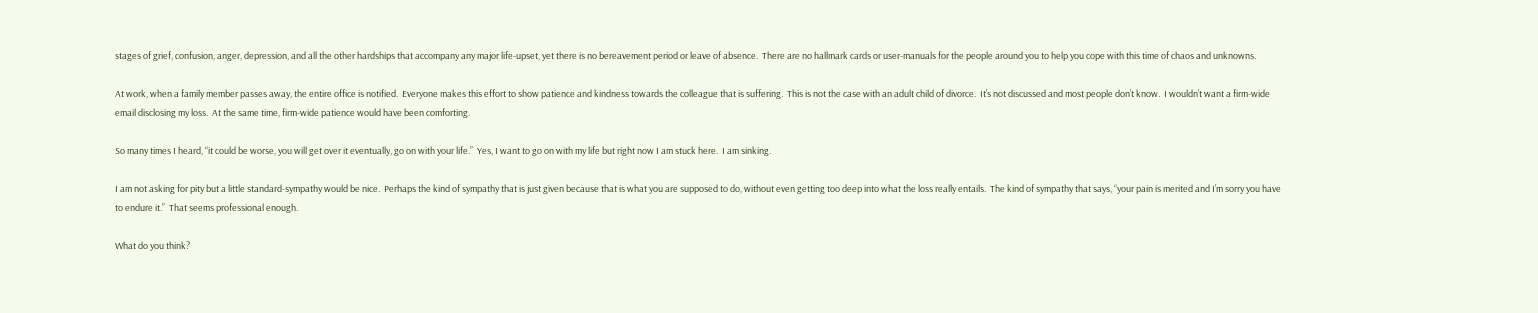stages of grief, confusion, anger, depression, and all the other hardships that accompany any major life-upset, yet there is no bereavement period or leave of absence.  There are no hallmark cards or user-manuals for the people around you to help you cope with this time of chaos and unknowns.

At work, when a family member passes away, the entire office is notified.  Everyone makes this effort to show patience and kindness towards the colleague that is suffering.  This is not the case with an adult child of divorce.  It’s not discussed and most people don’t know.  I wouldn’t want a firm-wide email disclosing my loss.  At the same time, firm-wide patience would have been comforting.

So many times I heard, “it could be worse, you will get over it eventually, go on with your life.”  Yes, I want to go on with my life but right now I am stuck here.  I am sinking.

I am not asking for pity but a little standard-sympathy would be nice.  Perhaps the kind of sympathy that is just given because that is what you are supposed to do, without even getting too deep into what the loss really entails.  The kind of sympathy that says, “your pain is merited and I’m sorry you have to endure it.”  That seems professional enough.

What do you think?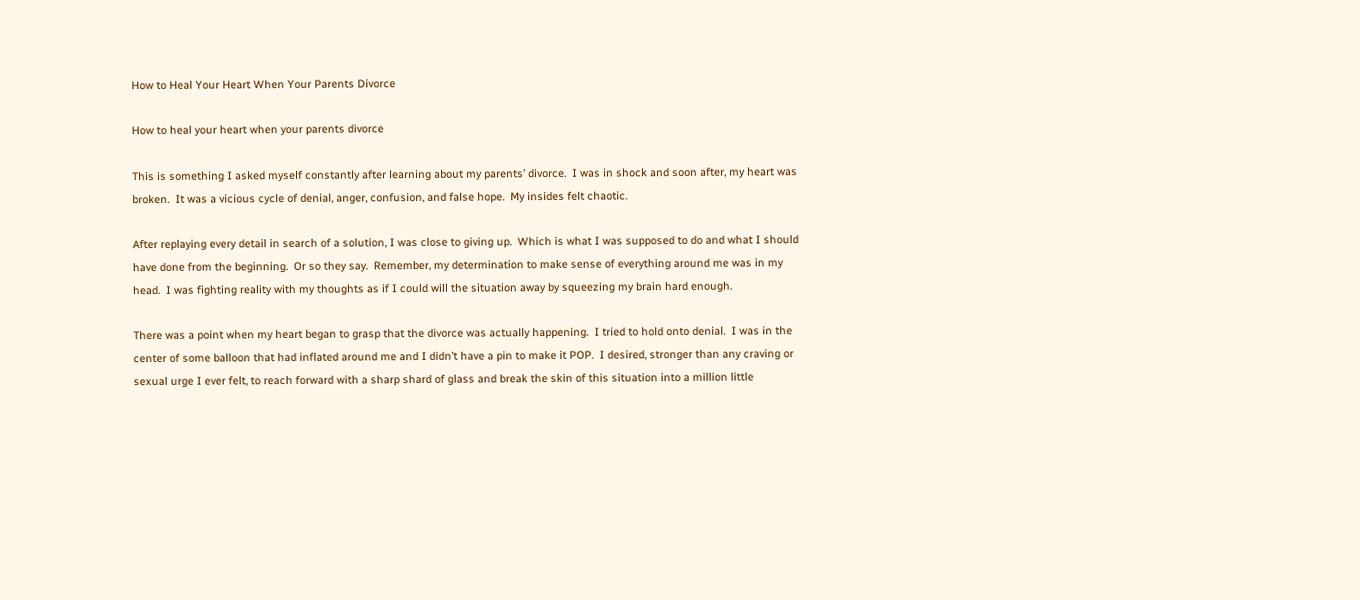How to Heal Your Heart When Your Parents Divorce

How to heal your heart when your parents divorce

This is something I asked myself constantly after learning about my parents’ divorce.  I was in shock and soon after, my heart was broken.  It was a vicious cycle of denial, anger, confusion, and false hope.  My insides felt chaotic.

After replaying every detail in search of a solution, I was close to giving up.  Which is what I was supposed to do and what I should have done from the beginning.  Or so they say.  Remember, my determination to make sense of everything around me was in my head.  I was fighting reality with my thoughts as if I could will the situation away by squeezing my brain hard enough.

There was a point when my heart began to grasp that the divorce was actually happening.  I tried to hold onto denial.  I was in the center of some balloon that had inflated around me and I didn’t have a pin to make it POP.  I desired, stronger than any craving or sexual urge I ever felt, to reach forward with a sharp shard of glass and break the skin of this situation into a million little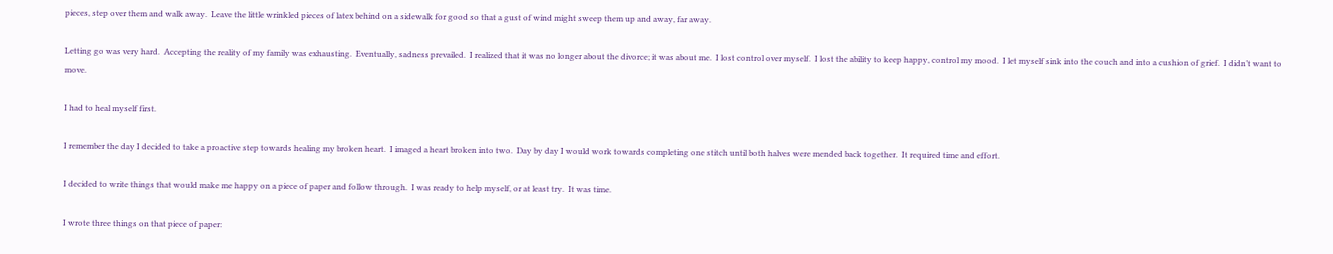pieces, step over them and walk away.  Leave the little wrinkled pieces of latex behind on a sidewalk for good so that a gust of wind might sweep them up and away, far away.

Letting go was very hard.  Accepting the reality of my family was exhausting.  Eventually, sadness prevailed.  I realized that it was no longer about the divorce; it was about me.  I lost control over myself.  I lost the ability to keep happy, control my mood.  I let myself sink into the couch and into a cushion of grief.  I didn’t want to move.

I had to heal myself first.

I remember the day I decided to take a proactive step towards healing my broken heart.  I imaged a heart broken into two.  Day by day I would work towards completing one stitch until both halves were mended back together.  It required time and effort.

I decided to write things that would make me happy on a piece of paper and follow through.  I was ready to help myself, or at least try.  It was time.

I wrote three things on that piece of paper: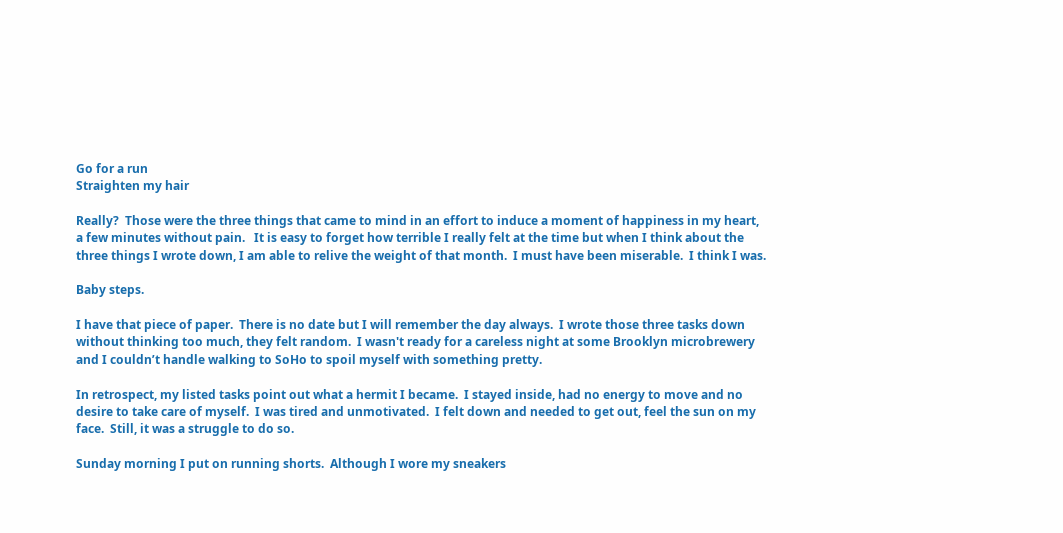Go for a run
Straighten my hair

Really?  Those were the three things that came to mind in an effort to induce a moment of happiness in my heart, a few minutes without pain.   It is easy to forget how terrible I really felt at the time but when I think about the three things I wrote down, I am able to relive the weight of that month.  I must have been miserable.  I think I was.

Baby steps.

I have that piece of paper.  There is no date but I will remember the day always.  I wrote those three tasks down without thinking too much, they felt random.  I wasn't ready for a careless night at some Brooklyn microbrewery and I couldn’t handle walking to SoHo to spoil myself with something pretty.

In retrospect, my listed tasks point out what a hermit I became.  I stayed inside, had no energy to move and no desire to take care of myself.  I was tired and unmotivated.  I felt down and needed to get out, feel the sun on my face.  Still, it was a struggle to do so.

Sunday morning I put on running shorts.  Although I wore my sneakers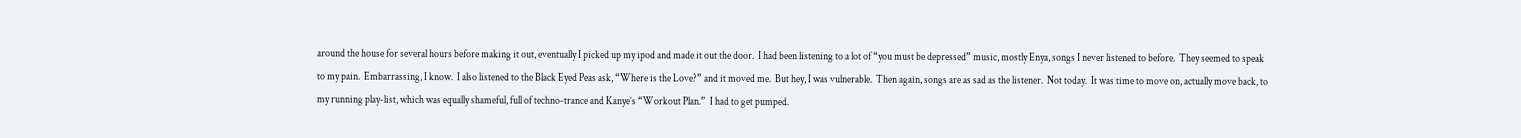around the house for several hours before making it out, eventually I picked up my ipod and made it out the door.  I had been listening to a lot of “you must be depressed” music, mostly Enya, songs I never listened to before.  They seemed to speak to my pain.  Embarrassing, I know.  I also listened to the Black Eyed Peas ask, “Where is the Love?” and it moved me.  But hey, I was vulnerable.  Then again, songs are as sad as the listener.  Not today.  It was time to move on, actually move back, to my running play-list, which was equally shameful, full of techno-trance and Kanye’s “Workout Plan.”  I had to get pumped.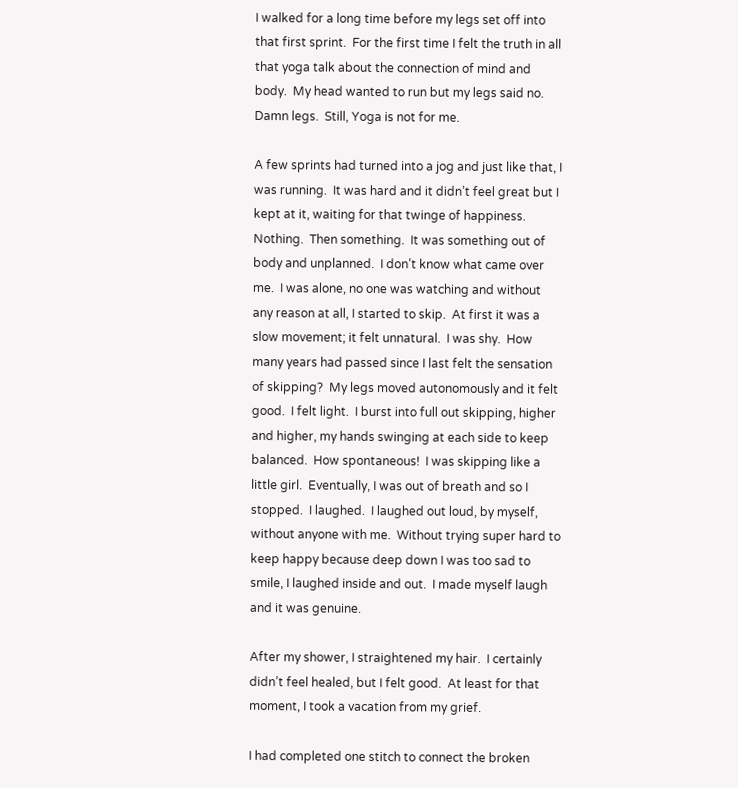I walked for a long time before my legs set off into that first sprint.  For the first time I felt the truth in all that yoga talk about the connection of mind and body.  My head wanted to run but my legs said no.  Damn legs.  Still, Yoga is not for me.

A few sprints had turned into a jog and just like that, I was running.  It was hard and it didn’t feel great but I kept at it, waiting for that twinge of happiness.  Nothing.  Then something.  It was something out of body and unplanned.  I don’t know what came over me.  I was alone, no one was watching and without any reason at all, I started to skip.  At first it was a slow movement; it felt unnatural.  I was shy.  How many years had passed since I last felt the sensation of skipping?  My legs moved autonomously and it felt good.  I felt light.  I burst into full out skipping, higher and higher, my hands swinging at each side to keep balanced.  How spontaneous!  I was skipping like a little girl.  Eventually, I was out of breath and so I stopped.  I laughed.  I laughed out loud, by myself, without anyone with me.  Without trying super hard to keep happy because deep down I was too sad to smile, I laughed inside and out.  I made myself laugh and it was genuine.

After my shower, I straightened my hair.  I certainly didn’t feel healed, but I felt good.  At least for that moment, I took a vacation from my grief.

I had completed one stitch to connect the broken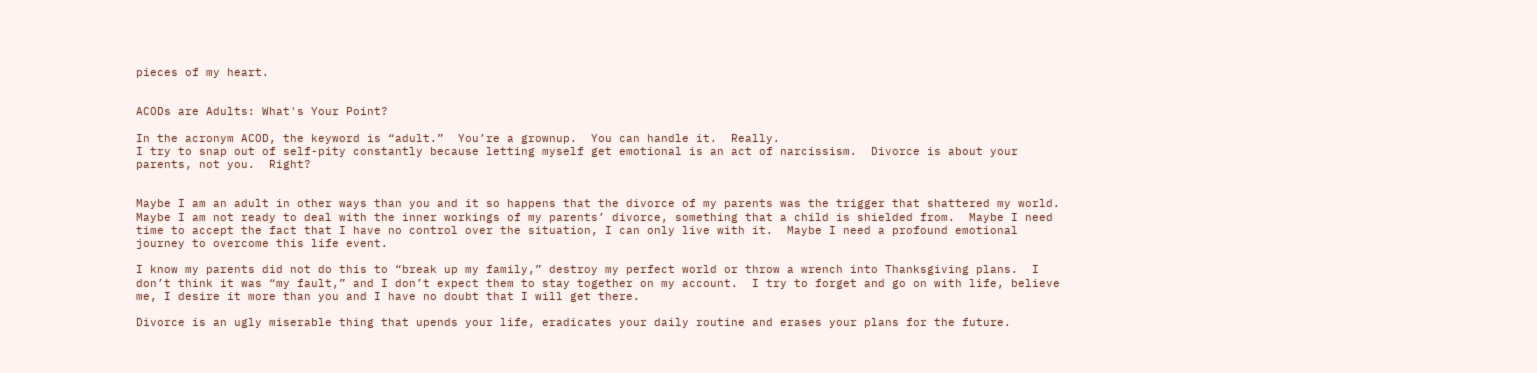pieces of my heart.


ACODs are Adults: What's Your Point?

In the acronym ACOD, the keyword is “adult.”  You’re a grownup.  You can handle it.  Really.
I try to snap out of self-pity constantly because letting myself get emotional is an act of narcissism.  Divorce is about your parents, not you.  Right?


Maybe I am an adult in other ways than you and it so happens that the divorce of my parents was the trigger that shattered my world. Maybe I am not ready to deal with the inner workings of my parents’ divorce, something that a child is shielded from.  Maybe I need time to accept the fact that I have no control over the situation, I can only live with it.  Maybe I need a profound emotional journey to overcome this life event.

I know my parents did not do this to “break up my family,” destroy my perfect world or throw a wrench into Thanksgiving plans.  I don’t think it was “my fault,” and I don’t expect them to stay together on my account.  I try to forget and go on with life, believe me, I desire it more than you and I have no doubt that I will get there.

Divorce is an ugly miserable thing that upends your life, eradicates your daily routine and erases your plans for the future.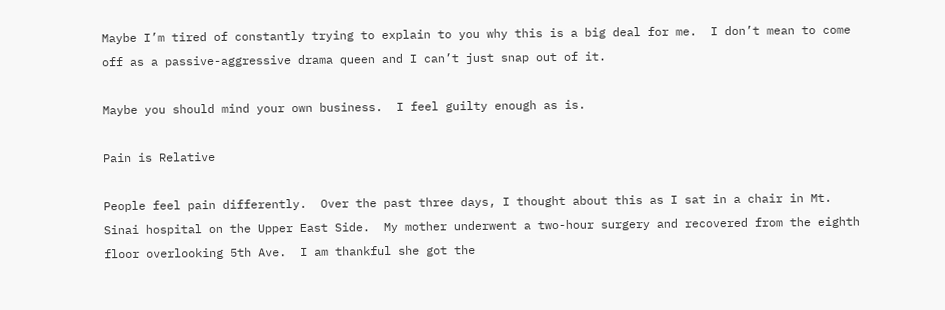Maybe I’m tired of constantly trying to explain to you why this is a big deal for me.  I don’t mean to come off as a passive-aggressive drama queen and I can’t just snap out of it.

Maybe you should mind your own business.  I feel guilty enough as is.

Pain is Relative

People feel pain differently.  Over the past three days, I thought about this as I sat in a chair in Mt. Sinai hospital on the Upper East Side.  My mother underwent a two-hour surgery and recovered from the eighth floor overlooking 5th Ave.  I am thankful she got the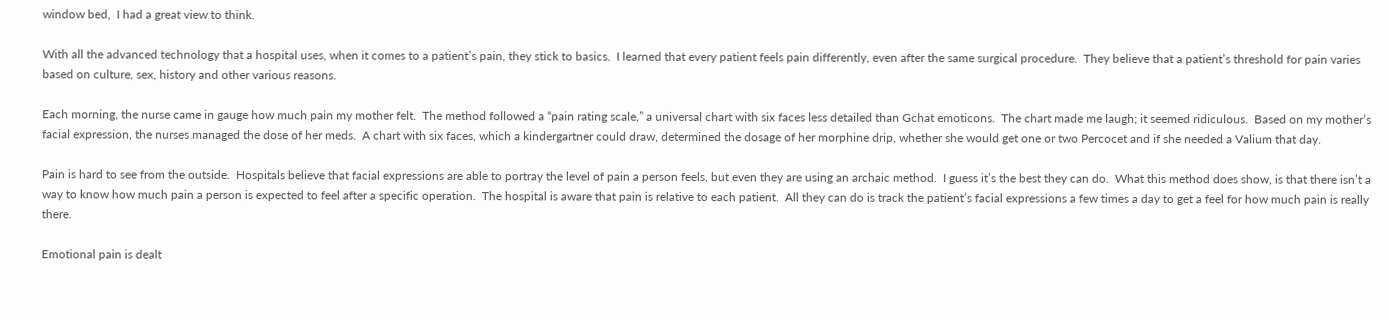window bed,  I had a great view to think.

With all the advanced technology that a hospital uses, when it comes to a patient’s pain, they stick to basics.  I learned that every patient feels pain differently, even after the same surgical procedure.  They believe that a patient’s threshold for pain varies based on culture, sex, history and other various reasons.

Each morning, the nurse came in gauge how much pain my mother felt.  The method followed a “pain rating scale,” a universal chart with six faces less detailed than Gchat emoticons.  The chart made me laugh; it seemed ridiculous.  Based on my mother’s facial expression, the nurses managed the dose of her meds.  A chart with six faces, which a kindergartner could draw, determined the dosage of her morphine drip, whether she would get one or two Percocet and if she needed a Valium that day.

Pain is hard to see from the outside.  Hospitals believe that facial expressions are able to portray the level of pain a person feels, but even they are using an archaic method.  I guess it’s the best they can do.  What this method does show, is that there isn’t a way to know how much pain a person is expected to feel after a specific operation.  The hospital is aware that pain is relative to each patient.  All they can do is track the patient’s facial expressions a few times a day to get a feel for how much pain is really there.

Emotional pain is dealt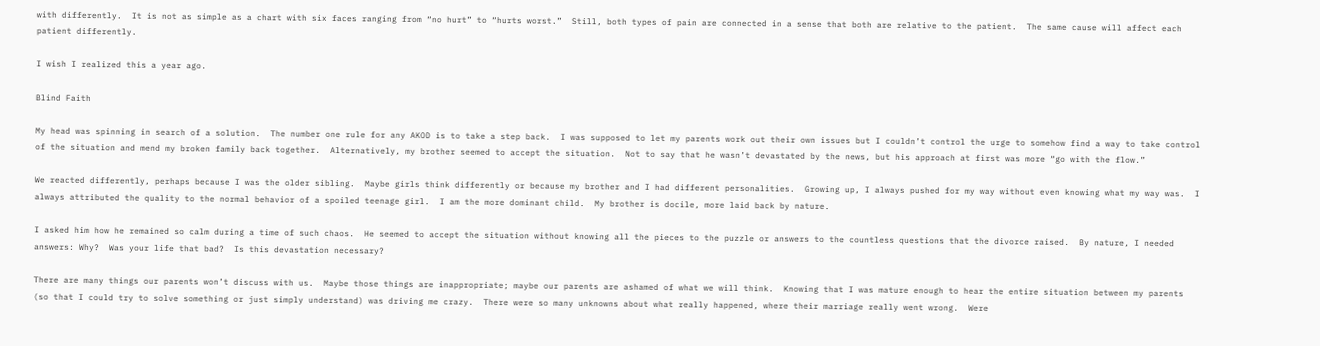with differently.  It is not as simple as a chart with six faces ranging from “no hurt” to “hurts worst.”  Still, both types of pain are connected in a sense that both are relative to the patient.  The same cause will affect each patient differently.

I wish I realized this a year ago.

Blind Faith

My head was spinning in search of a solution.  The number one rule for any AKOD is to take a step back.  I was supposed to let my parents work out their own issues but I couldn’t control the urge to somehow find a way to take control of the situation and mend my broken family back together.  Alternatively, my brother seemed to accept the situation.  Not to say that he wasn’t devastated by the news, but his approach at first was more “go with the flow.”

We reacted differently, perhaps because I was the older sibling.  Maybe girls think differently or because my brother and I had different personalities.  Growing up, I always pushed for my way without even knowing what my way was.  I always attributed the quality to the normal behavior of a spoiled teenage girl.  I am the more dominant child.  My brother is docile, more laid back by nature.

I asked him how he remained so calm during a time of such chaos.  He seemed to accept the situation without knowing all the pieces to the puzzle or answers to the countless questions that the divorce raised.  By nature, I needed answers: Why?  Was your life that bad?  Is this devastation necessary?

There are many things our parents won’t discuss with us.  Maybe those things are inappropriate; maybe our parents are ashamed of what we will think.  Knowing that I was mature enough to hear the entire situation between my parents (so that I could try to solve something or just simply understand) was driving me crazy.  There were so many unknowns about what really happened, where their marriage really went wrong.  Were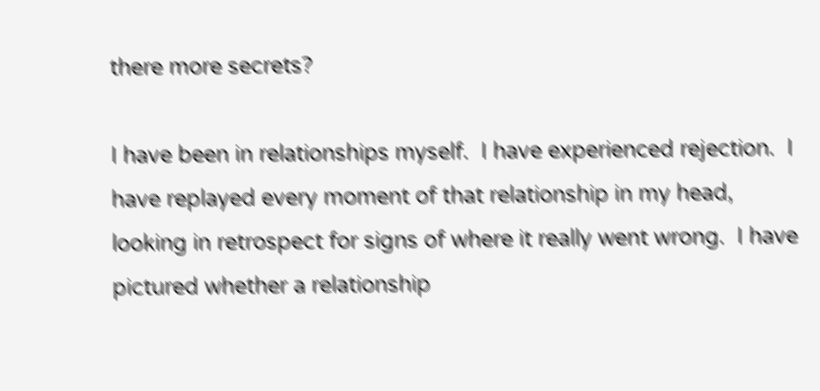there more secrets?

I have been in relationships myself.  I have experienced rejection.  I have replayed every moment of that relationship in my head, looking in retrospect for signs of where it really went wrong.  I have pictured whether a relationship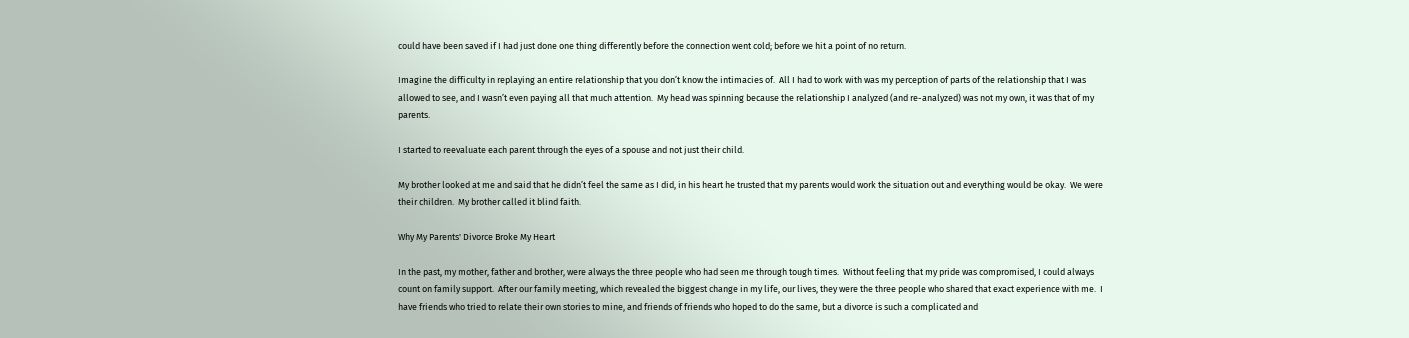could have been saved if I had just done one thing differently before the connection went cold; before we hit a point of no return.

Imagine the difficulty in replaying an entire relationship that you don’t know the intimacies of.  All I had to work with was my perception of parts of the relationship that I was allowed to see, and I wasn’t even paying all that much attention.  My head was spinning because the relationship I analyzed (and re-analyzed) was not my own, it was that of my parents.

I started to reevaluate each parent through the eyes of a spouse and not just their child.

My brother looked at me and said that he didn’t feel the same as I did, in his heart he trusted that my parents would work the situation out and everything would be okay.  We were their children.  My brother called it blind faith.

Why My Parents' Divorce Broke My Heart

In the past, my mother, father and brother, were always the three people who had seen me through tough times.  Without feeling that my pride was compromised, I could always count on family support.  After our family meeting, which revealed the biggest change in my life, our lives, they were the three people who shared that exact experience with me.  I have friends who tried to relate their own stories to mine, and friends of friends who hoped to do the same, but a divorce is such a complicated and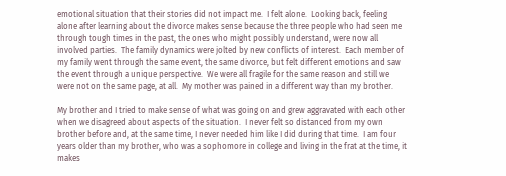emotional situation that their stories did not impact me.  I felt alone.  Looking back, feeling alone after learning about the divorce makes sense because the three people who had seen me through tough times in the past, the ones who might possibly understand, were now all involved parties.  The family dynamics were jolted by new conflicts of interest.  Each member of my family went through the same event, the same divorce, but felt different emotions and saw the event through a unique perspective.  We were all fragile for the same reason and still we were not on the same page, at all.  My mother was pained in a different way than my brother.

My brother and I tried to make sense of what was going on and grew aggravated with each other when we disagreed about aspects of the situation.  I never felt so distanced from my own brother before and, at the same time, I never needed him like I did during that time.  I am four years older than my brother, who was a sophomore in college and living in the frat at the time, it makes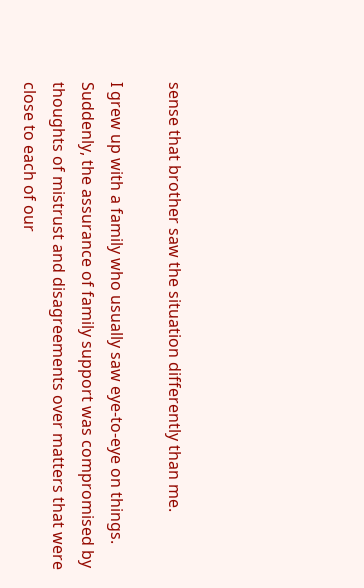sense that brother saw the situation differently than me.

I grew up with a family who usually saw eye-to-eye on things. Suddenly, the assurance of family support was compromised by thoughts of mistrust and disagreements over matters that were close to each of our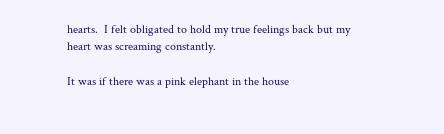hearts.  I felt obligated to hold my true feelings back but my heart was screaming constantly.

It was if there was a pink elephant in the house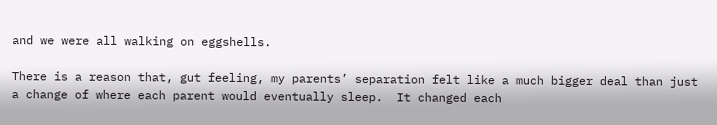and we were all walking on eggshells.

There is a reason that, gut feeling, my parents’ separation felt like a much bigger deal than just a change of where each parent would eventually sleep.  It changed each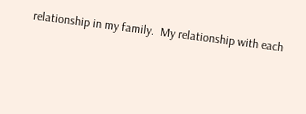relationship in my family.  My relationship with each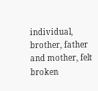individual, brother, father and mother, felt broken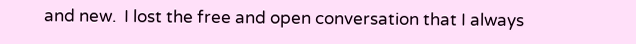and new.  I lost the free and open conversation that I always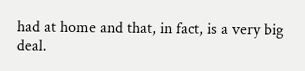had at home and that, in fact, is a very big deal.